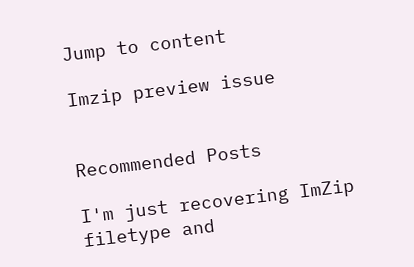Jump to content

Imzip preview issue


Recommended Posts

I'm just recovering ImZip filetype and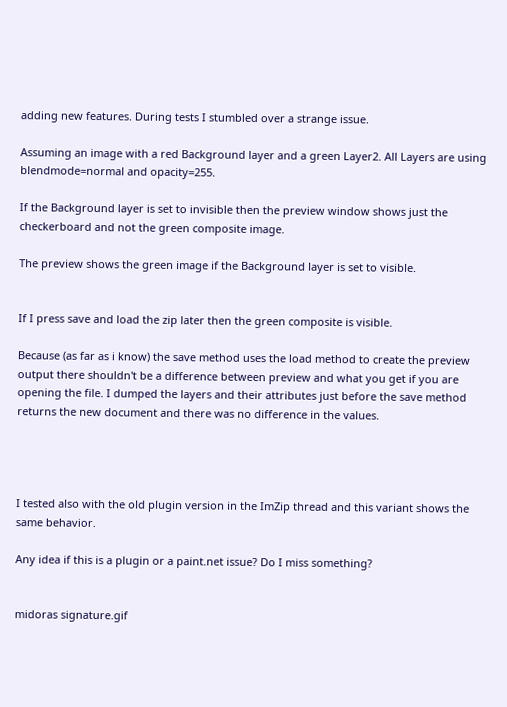adding new features. During tests I stumbled over a strange issue.

Assuming an image with a red Background layer and a green Layer2. All Layers are using blendmode=normal and opacity=255.

If the Background layer is set to invisible then the preview window shows just the checkerboard and not the green composite image.

The preview shows the green image if the Background layer is set to visible.


If I press save and load the zip later then the green composite is visible.

Because (as far as i know) the save method uses the load method to create the preview output there shouldn't be a difference between preview and what you get if you are opening the file. I dumped the layers and their attributes just before the save method returns the new document and there was no difference in the values.




I tested also with the old plugin version in the ImZip thread and this variant shows the same behavior.

Any idea if this is a plugin or a paint.net issue? Do I miss something?


midoras signature.gif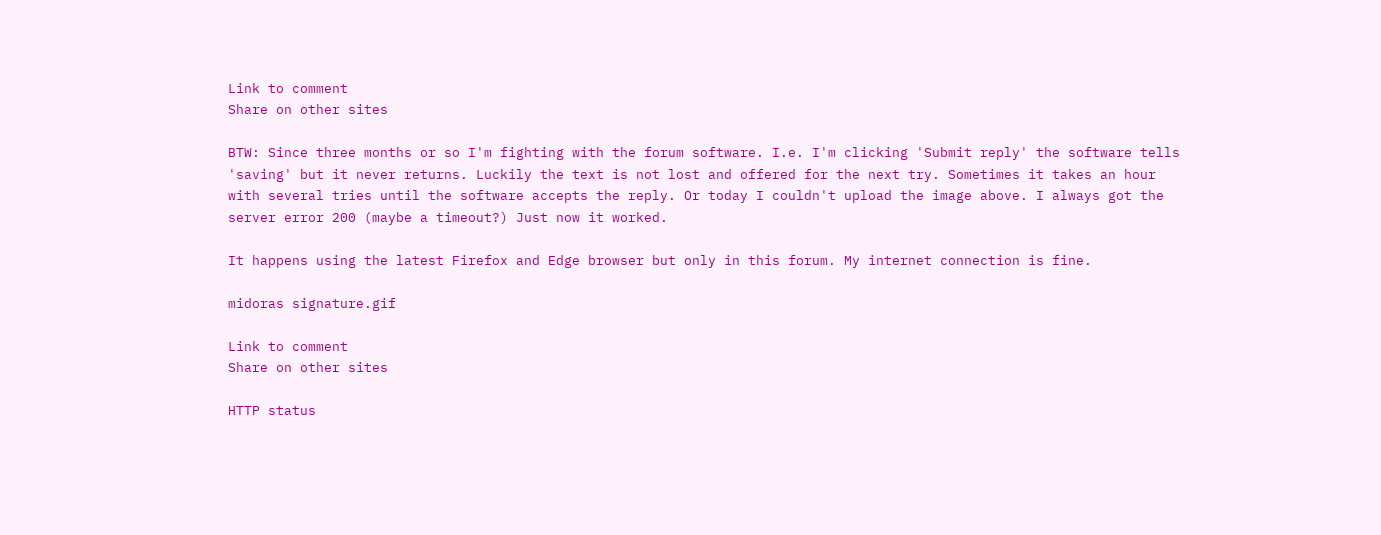Link to comment
Share on other sites

BTW: Since three months or so I'm fighting with the forum software. I.e. I'm clicking 'Submit reply' the software tells 'saving' but it never returns. Luckily the text is not lost and offered for the next try. Sometimes it takes an hour with several tries until the software accepts the reply. Or today I couldn't upload the image above. I always got the server error 200 (maybe a timeout?) Just now it worked.

It happens using the latest Firefox and Edge browser but only in this forum. My internet connection is fine.

midoras signature.gif

Link to comment
Share on other sites

HTTP status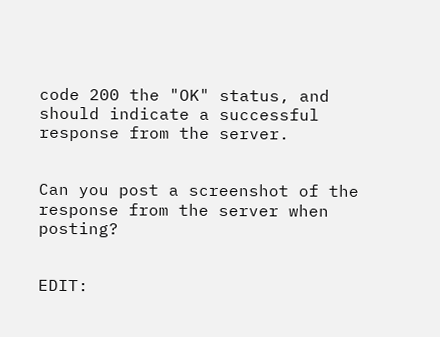code 200 the "OK" status, and should indicate a successful response from the server.


Can you post a screenshot of the response from the server when posting?


EDIT: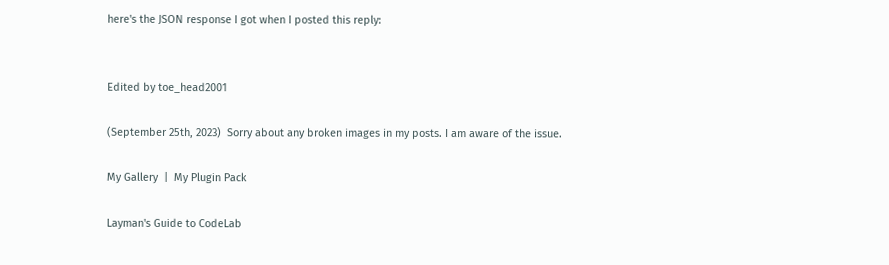here's the JSON response I got when I posted this reply:


Edited by toe_head2001

(September 25th, 2023)  Sorry about any broken images in my posts. I am aware of the issue.

My Gallery  |  My Plugin Pack

Layman's Guide to CodeLab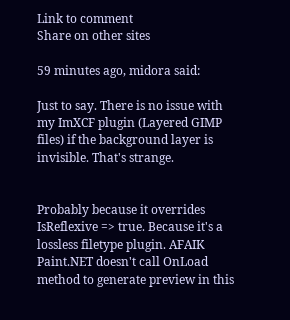Link to comment
Share on other sites

59 minutes ago, midora said:

Just to say. There is no issue with my ImXCF plugin (Layered GIMP files) if the background layer is invisible. That's strange.


Probably because it overrides IsReflexive => true. Because it's a lossless filetype plugin. AFAIK Paint.NET doesn't call OnLoad method to generate preview in this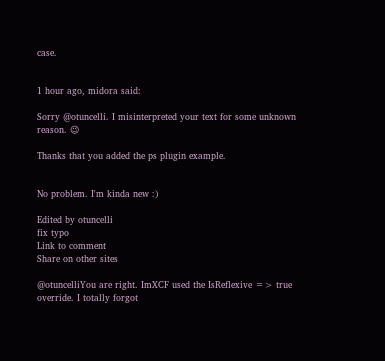case.


1 hour ago, midora said:

Sorry @otuncelli. I misinterpreted your text for some unknown reason. 😉

Thanks that you added the ps plugin example.


No problem. I'm kinda new :)

Edited by otuncelli
fix typo
Link to comment
Share on other sites

@otuncelliYou are right. ImXCF used the IsReflexive => true override. I totally forgot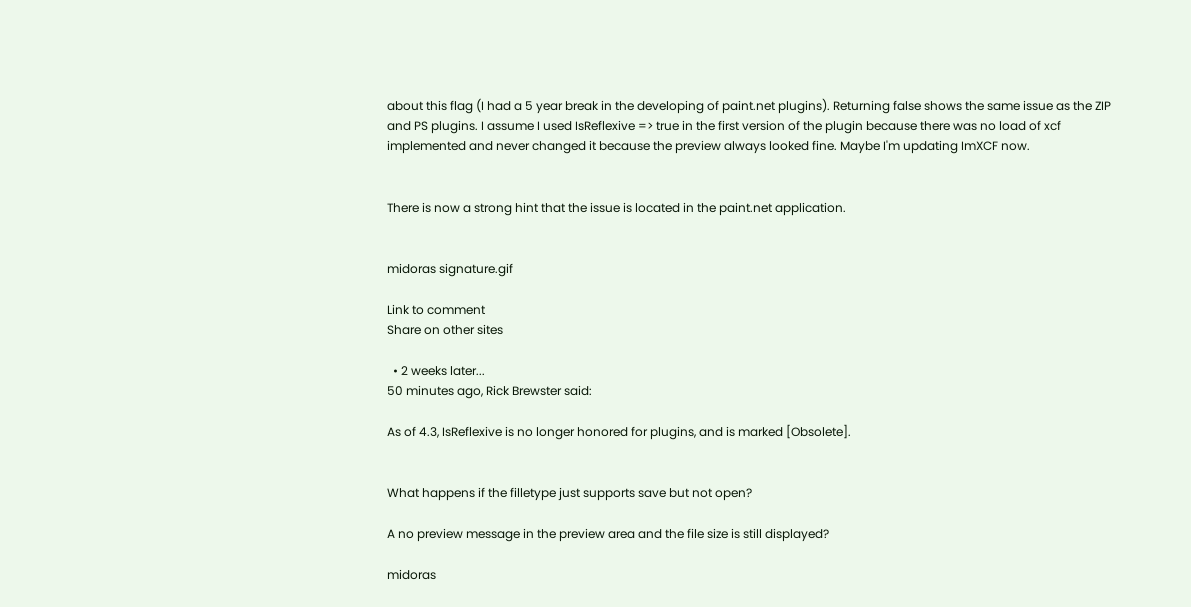about this flag (I had a 5 year break in the developing of paint.net plugins). Returning false shows the same issue as the ZIP and PS plugins. I assume I used IsReflexive => true in the first version of the plugin because there was no load of xcf implemented and never changed it because the preview always looked fine. Maybe I'm updating ImXCF now.


There is now a strong hint that the issue is located in the paint.net application.


midoras signature.gif

Link to comment
Share on other sites

  • 2 weeks later...
50 minutes ago, Rick Brewster said:

As of 4.3, IsReflexive is no longer honored for plugins, and is marked [Obsolete].


What happens if the filletype just supports save but not open?

A no preview message in the preview area and the file size is still displayed?

midoras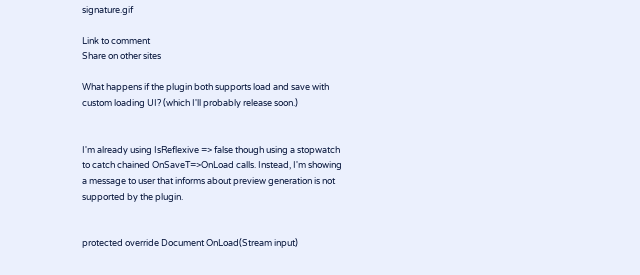signature.gif

Link to comment
Share on other sites

What happens if the plugin both supports load and save with custom loading UI? (which I'll probably release soon.)


I'm already using IsReflexive => false though using a stopwatch to catch chained OnSaveT=>OnLoad calls. Instead, I'm showing a message to user that informs about preview generation is not supported by the plugin.


protected override Document OnLoad(Stream input)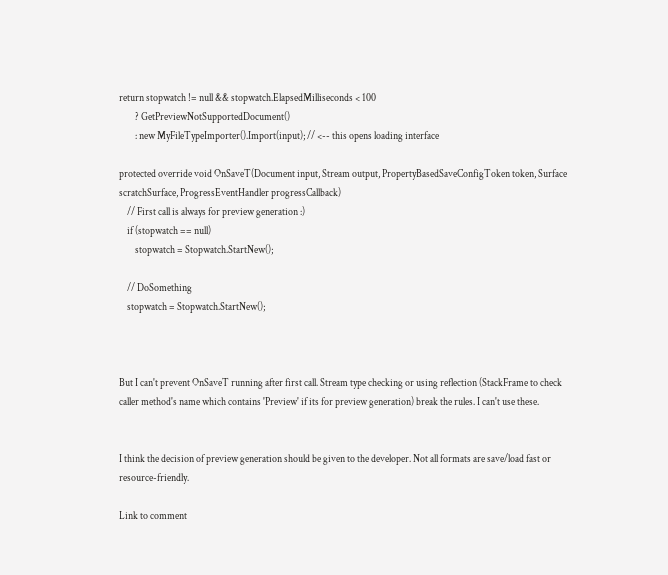return stopwatch != null && stopwatch.ElapsedMilliseconds < 100
        ? GetPreviewNotSupportedDocument()
        : new MyFileTypeImporter().Import(input); // <-- this opens loading interface

protected override void OnSaveT(Document input, Stream output, PropertyBasedSaveConfigToken token, Surface scratchSurface, ProgressEventHandler progressCallback)
    // First call is always for preview generation :)
    if (stopwatch == null)
        stopwatch = Stopwatch.StartNew();

    // DoSomething
    stopwatch = Stopwatch.StartNew();



But I can't prevent OnSaveT running after first call. Stream type checking or using reflection (StackFrame to check caller method's name which contains 'Preview' if its for preview generation) break the rules. I can't use these.


I think the decision of preview generation should be given to the developer. Not all formats are save/load fast or resource-friendly.

Link to comment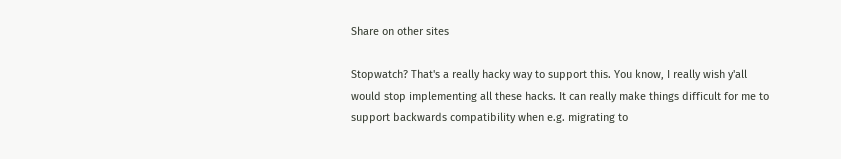Share on other sites

Stopwatch? That's a really hacky way to support this. You know, I really wish y'all would stop implementing all these hacks. It can really make things difficult for me to support backwards compatibility when e.g. migrating to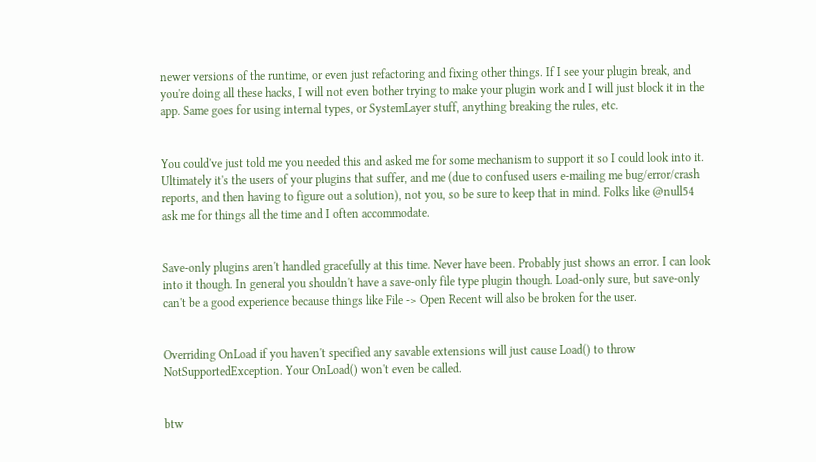newer versions of the runtime, or even just refactoring and fixing other things. If I see your plugin break, and you're doing all these hacks, I will not even bother trying to make your plugin work and I will just block it in the app. Same goes for using internal types, or SystemLayer stuff, anything breaking the rules, etc.


You could've just told me you needed this and asked me for some mechanism to support it so I could look into it. Ultimately it's the users of your plugins that suffer, and me (due to confused users e-mailing me bug/error/crash reports, and then having to figure out a solution), not you, so be sure to keep that in mind. Folks like @null54 ask me for things all the time and I often accommodate.


Save-only plugins aren't handled gracefully at this time. Never have been. Probably just shows an error. I can look into it though. In general you shouldn't have a save-only file type plugin though. Load-only sure, but save-only can't be a good experience because things like File -> Open Recent will also be broken for the user.


Overriding OnLoad if you haven't specified any savable extensions will just cause Load() to throw NotSupportedException. Your OnLoad() won't even be called.


btw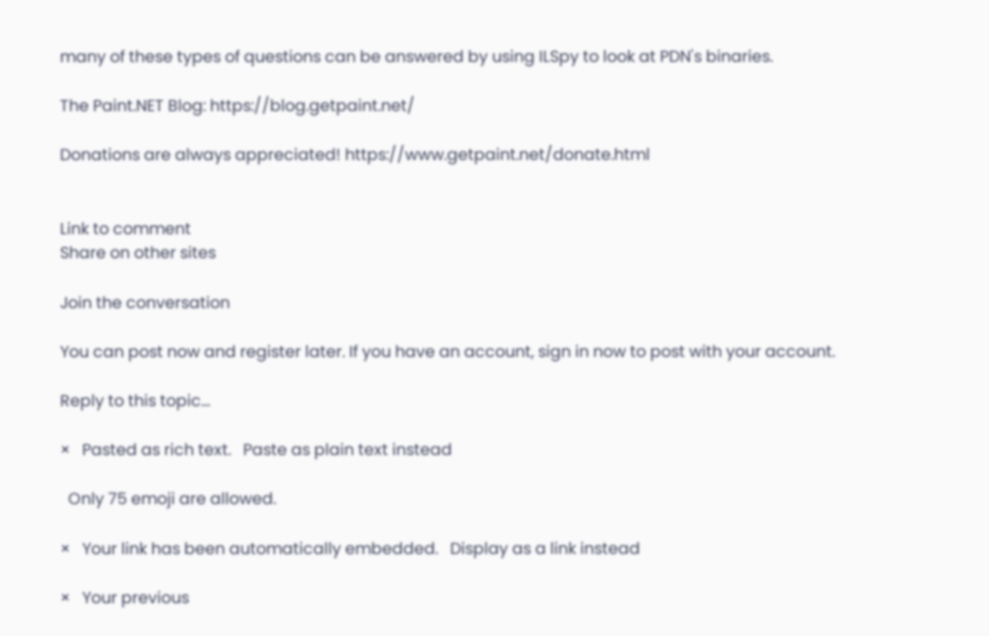many of these types of questions can be answered by using ILSpy to look at PDN's binaries.

The Paint.NET Blog: https://blog.getpaint.net/

Donations are always appreciated! https://www.getpaint.net/donate.html


Link to comment
Share on other sites

Join the conversation

You can post now and register later. If you have an account, sign in now to post with your account.

Reply to this topic...

×   Pasted as rich text.   Paste as plain text instead

  Only 75 emoji are allowed.

×   Your link has been automatically embedded.   Display as a link instead

×   Your previous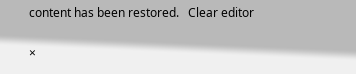content has been restored.   Clear editor

×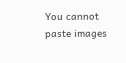You cannot paste images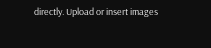directly. Upload or insert images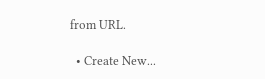from URL.

  • Create New...